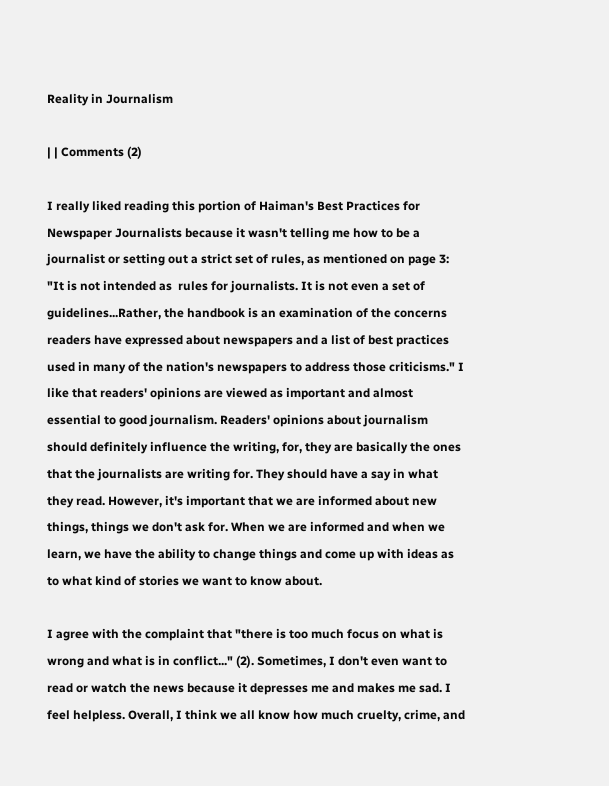Reality in Journalism

| | Comments (2)

I really liked reading this portion of Haiman's Best Practices for Newspaper Journalists because it wasn't telling me how to be a journalist or setting out a strict set of rules, as mentioned on page 3: "It is not intended as  rules for journalists. It is not even a set of guidelines...Rather, the handbook is an examination of the concerns readers have expressed about newspapers and a list of best practices used in many of the nation's newspapers to address those criticisms." I like that readers' opinions are viewed as important and almost essential to good journalism. Readers' opinions about journalism should definitely influence the writing, for, they are basically the ones that the journalists are writing for. They should have a say in what they read. However, it's important that we are informed about new things, things we don't ask for. When we are informed and when we learn, we have the ability to change things and come up with ideas as to what kind of stories we want to know about.

I agree with the complaint that "there is too much focus on what is wrong and what is in conflict..." (2). Sometimes, I don't even want to read or watch the news because it depresses me and makes me sad. I feel helpless. Overall, I think we all know how much cruelty, crime, and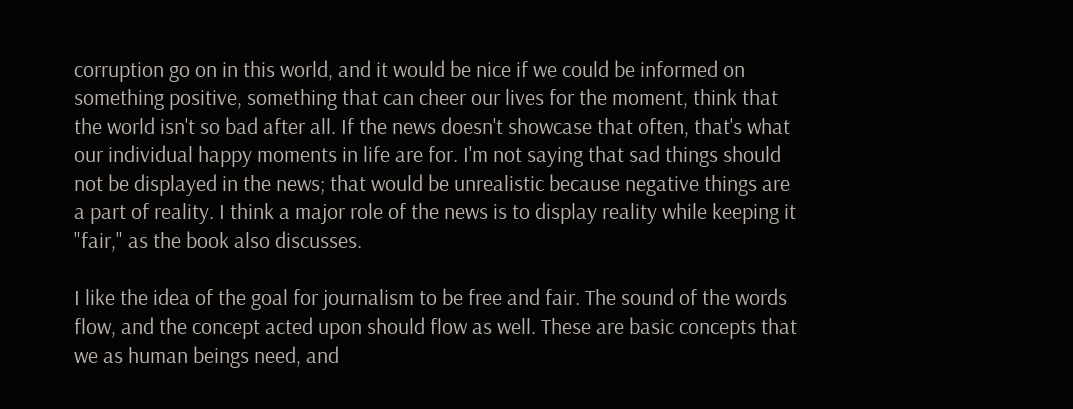corruption go on in this world, and it would be nice if we could be informed on something positive, something that can cheer our lives for the moment, think that the world isn't so bad after all. If the news doesn't showcase that often, that's what our individual happy moments in life are for. I'm not saying that sad things should not be displayed in the news; that would be unrealistic because negative things are a part of reality. I think a major role of the news is to display reality while keeping it "fair," as the book also discusses.

I like the idea of the goal for journalism to be free and fair. The sound of the words flow, and the concept acted upon should flow as well. These are basic concepts that we as human beings need, and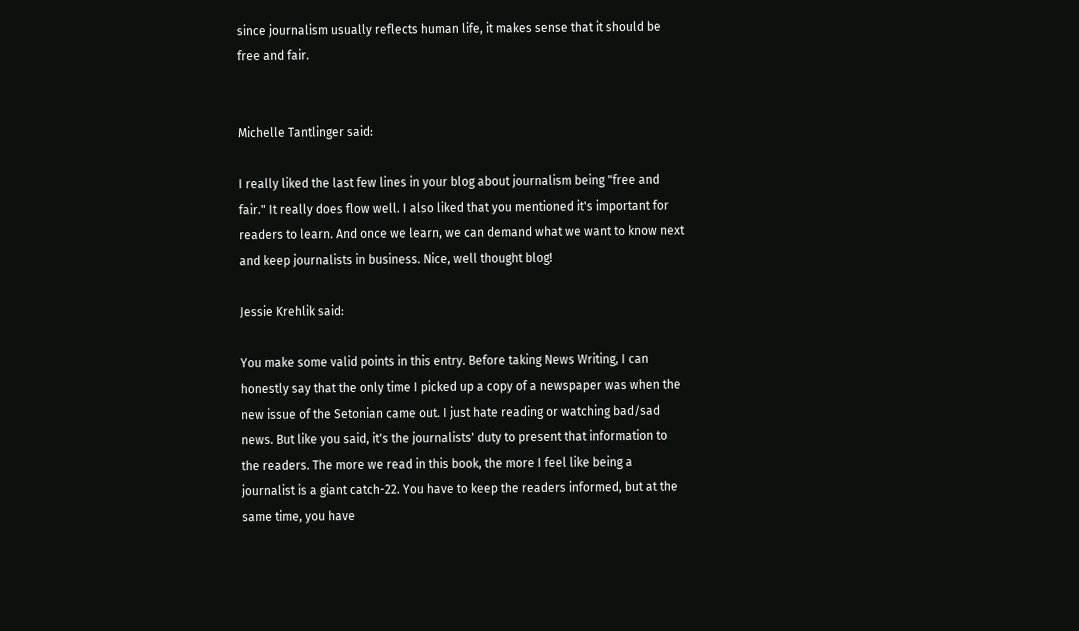since journalism usually reflects human life, it makes sense that it should be free and fair.


Michelle Tantlinger said:

I really liked the last few lines in your blog about journalism being "free and fair." It really does flow well. I also liked that you mentioned it's important for readers to learn. And once we learn, we can demand what we want to know next and keep journalists in business. Nice, well thought blog!

Jessie Krehlik said:

You make some valid points in this entry. Before taking News Writing, I can honestly say that the only time I picked up a copy of a newspaper was when the new issue of the Setonian came out. I just hate reading or watching bad/sad news. But like you said, it's the journalists' duty to present that information to the readers. The more we read in this book, the more I feel like being a journalist is a giant catch-22. You have to keep the readers informed, but at the same time, you have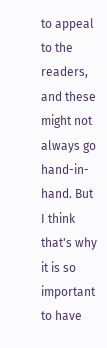to appeal to the readers, and these might not always go hand-in-hand. But I think that's why it is so important to have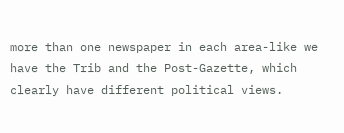more than one newspaper in each area-like we have the Trib and the Post-Gazette, which clearly have different political views.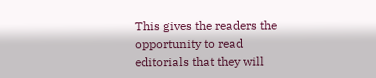This gives the readers the opportunity to read editorials that they will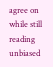agree on while still reading unbiased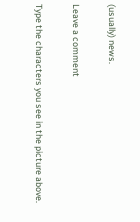(usually) news.

Leave a comment

Type the characters you see in the picture above.